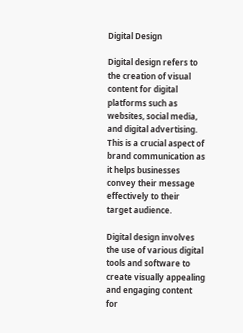Digital Design

Digital design refers to the creation of visual content for digital platforms such as websites, social media, and digital advertising. This is a crucial aspect of brand communication as it helps businesses convey their message effectively to their target audience.

Digital design involves the use of various digital tools and software to create visually appealing and engaging content for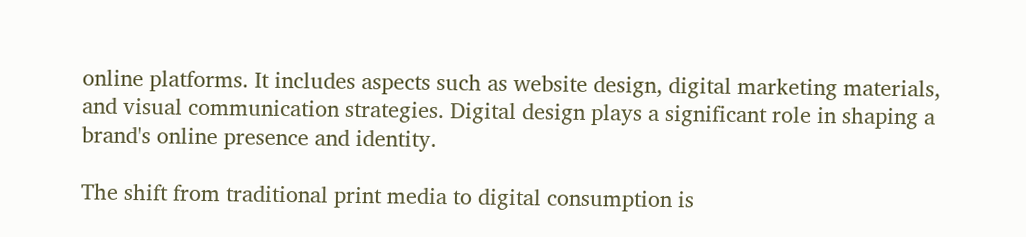online platforms. It includes aspects such as website design, digital marketing materials, and visual communication strategies. Digital design plays a significant role in shaping a brand's online presence and identity.

The shift from traditional print media to digital consumption is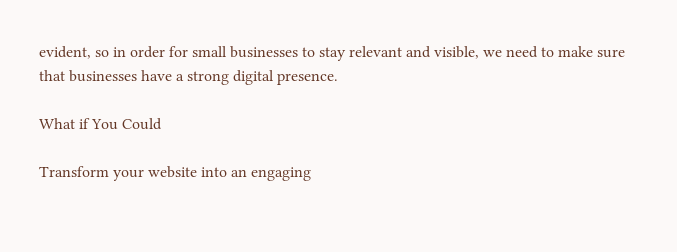evident, so in order for small businesses to stay relevant and visible, we need to make sure that businesses have a strong digital presence.

What if You Could

Transform your website into an engaging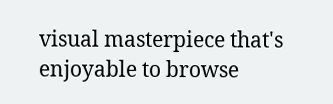visual masterpiece that's enjoyable to browse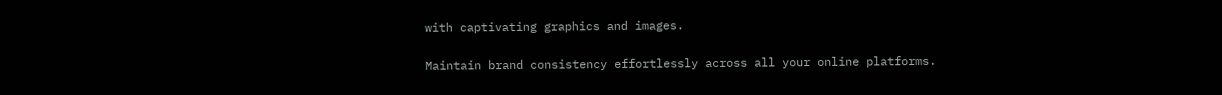with captivating graphics and images.

Maintain brand consistency effortlessly across all your online platforms.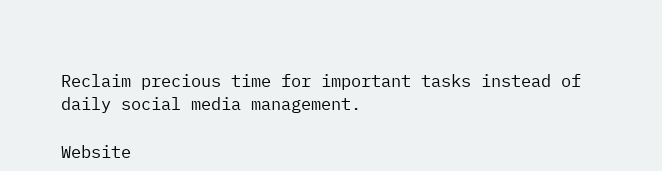Reclaim precious time for important tasks instead of daily social media management.

Website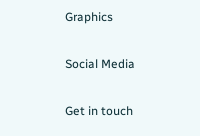Graphics

Social Media

Get in touch